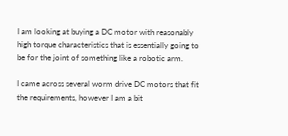I am looking at buying a DC motor with reasonably high torque characteristics that is essentially going to be for the joint of something like a robotic arm.

I came across several worm drive DC motors that fit the requirements, however I am a bit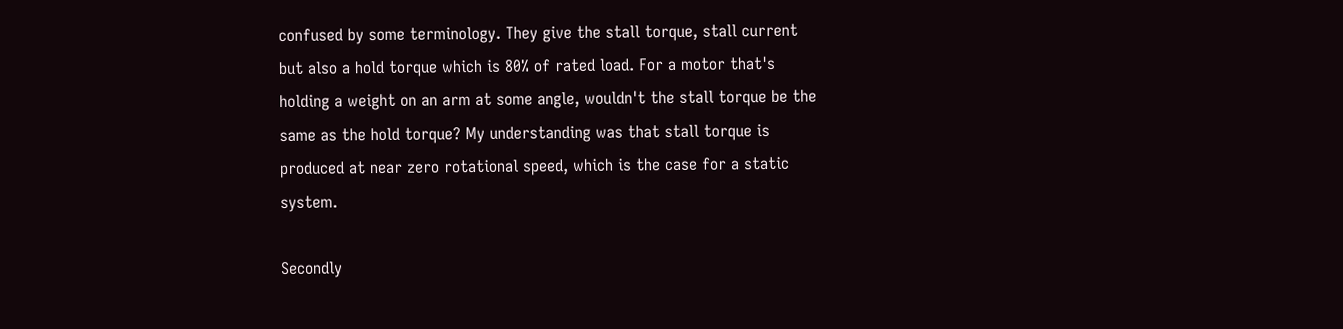confused by some terminology. They give the stall torque, stall current but also a hold torque which is 80% of rated load. For a motor that's holding a weight on an arm at some angle, wouldn't the stall torque be the same as the hold torque? My understanding was that stall torque is produced at near zero rotational speed, which is the case for a static system.

Secondly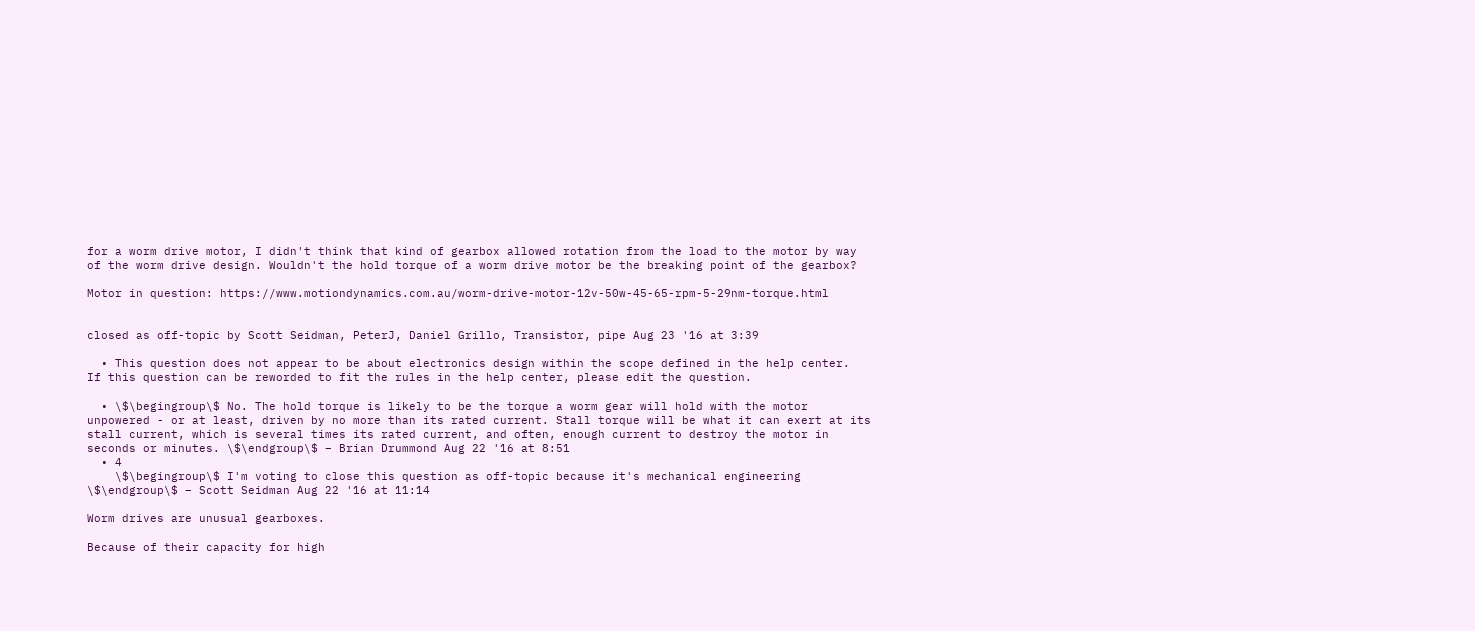for a worm drive motor, I didn't think that kind of gearbox allowed rotation from the load to the motor by way of the worm drive design. Wouldn't the hold torque of a worm drive motor be the breaking point of the gearbox?

Motor in question: https://www.motiondynamics.com.au/worm-drive-motor-12v-50w-45-65-rpm-5-29nm-torque.html


closed as off-topic by Scott Seidman, PeterJ, Daniel Grillo, Transistor, pipe Aug 23 '16 at 3:39

  • This question does not appear to be about electronics design within the scope defined in the help center.
If this question can be reworded to fit the rules in the help center, please edit the question.

  • \$\begingroup\$ No. The hold torque is likely to be the torque a worm gear will hold with the motor unpowered - or at least, driven by no more than its rated current. Stall torque will be what it can exert at its stall current, which is several times its rated current, and often, enough current to destroy the motor in seconds or minutes. \$\endgroup\$ – Brian Drummond Aug 22 '16 at 8:51
  • 4
    \$\begingroup\$ I'm voting to close this question as off-topic because it's mechanical engineering \$\endgroup\$ – Scott Seidman Aug 22 '16 at 11:14

Worm drives are unusual gearboxes.

Because of their capacity for high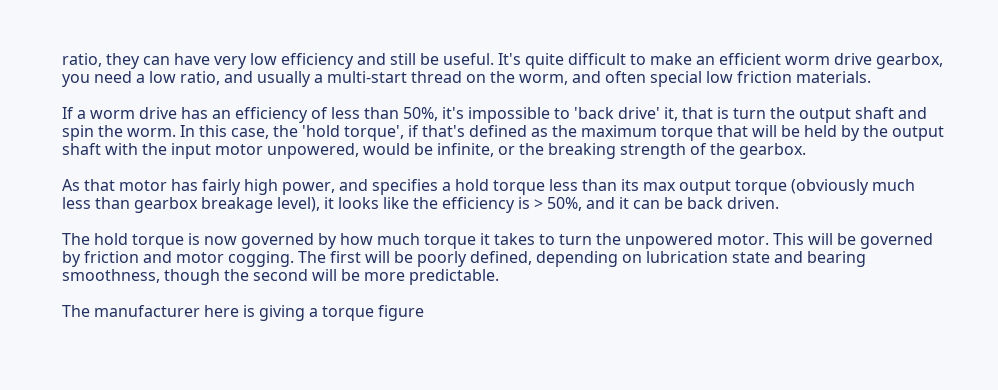ratio, they can have very low efficiency and still be useful. It's quite difficult to make an efficient worm drive gearbox, you need a low ratio, and usually a multi-start thread on the worm, and often special low friction materials.

If a worm drive has an efficiency of less than 50%, it's impossible to 'back drive' it, that is turn the output shaft and spin the worm. In this case, the 'hold torque', if that's defined as the maximum torque that will be held by the output shaft with the input motor unpowered, would be infinite, or the breaking strength of the gearbox.

As that motor has fairly high power, and specifies a hold torque less than its max output torque (obviously much less than gearbox breakage level), it looks like the efficiency is > 50%, and it can be back driven.

The hold torque is now governed by how much torque it takes to turn the unpowered motor. This will be governed by friction and motor cogging. The first will be poorly defined, depending on lubrication state and bearing smoothness, though the second will be more predictable.

The manufacturer here is giving a torque figure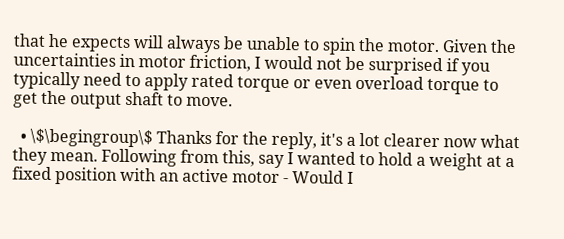that he expects will always be unable to spin the motor. Given the uncertainties in motor friction, I would not be surprised if you typically need to apply rated torque or even overload torque to get the output shaft to move.

  • \$\begingroup\$ Thanks for the reply, it's a lot clearer now what they mean. Following from this, say I wanted to hold a weight at a fixed position with an active motor - Would I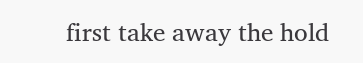first take away the hold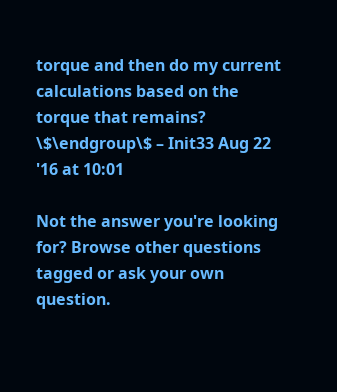torque and then do my current calculations based on the torque that remains? \$\endgroup\$ – Init33 Aug 22 '16 at 10:01

Not the answer you're looking for? Browse other questions tagged or ask your own question.